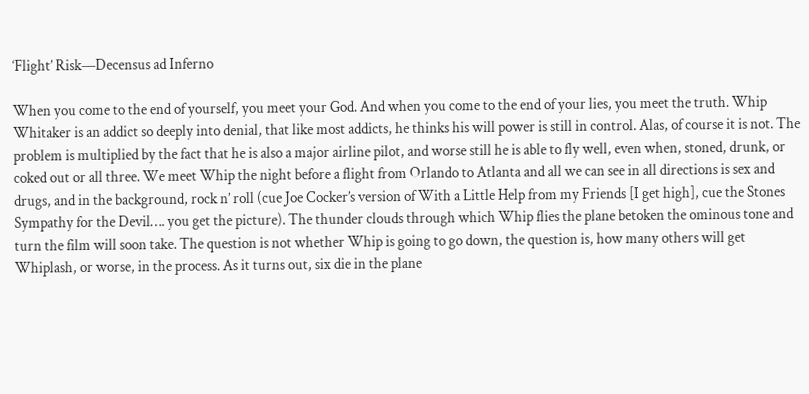‘Flight’ Risk—Decensus ad Inferno

When you come to the end of yourself, you meet your God. And when you come to the end of your lies, you meet the truth. Whip Whitaker is an addict so deeply into denial, that like most addicts, he thinks his will power is still in control. Alas, of course it is not. The problem is multiplied by the fact that he is also a major airline pilot, and worse still he is able to fly well, even when, stoned, drunk, or coked out or all three. We meet Whip the night before a flight from Orlando to Atlanta and all we can see in all directions is sex and drugs, and in the background, rock n’ roll (cue Joe Cocker’s version of With a Little Help from my Friends [I get high], cue the Stones Sympathy for the Devil…. you get the picture). The thunder clouds through which Whip flies the plane betoken the ominous tone and turn the film will soon take. The question is not whether Whip is going to go down, the question is, how many others will get Whiplash, or worse, in the process. As it turns out, six die in the plane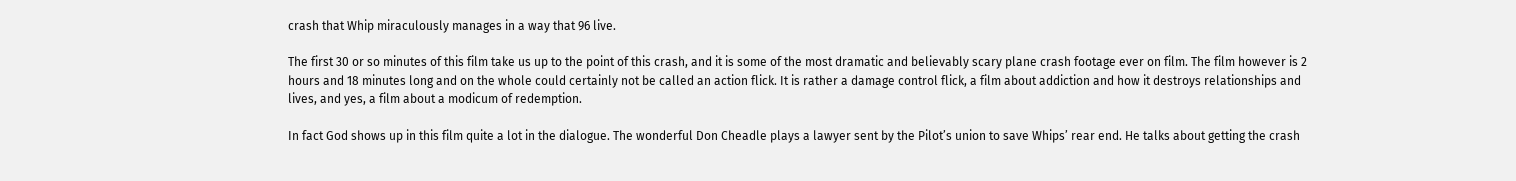crash that Whip miraculously manages in a way that 96 live.

The first 30 or so minutes of this film take us up to the point of this crash, and it is some of the most dramatic and believably scary plane crash footage ever on film. The film however is 2 hours and 18 minutes long and on the whole could certainly not be called an action flick. It is rather a damage control flick, a film about addiction and how it destroys relationships and lives, and yes, a film about a modicum of redemption.

In fact God shows up in this film quite a lot in the dialogue. The wonderful Don Cheadle plays a lawyer sent by the Pilot’s union to save Whips’ rear end. He talks about getting the crash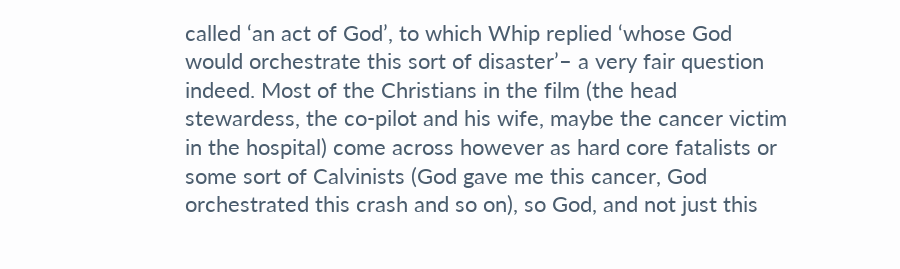called ‘an act of God’, to which Whip replied ‘whose God would orchestrate this sort of disaster’– a very fair question indeed. Most of the Christians in the film (the head stewardess, the co-pilot and his wife, maybe the cancer victim in the hospital) come across however as hard core fatalists or some sort of Calvinists (God gave me this cancer, God orchestrated this crash and so on), so God, and not just this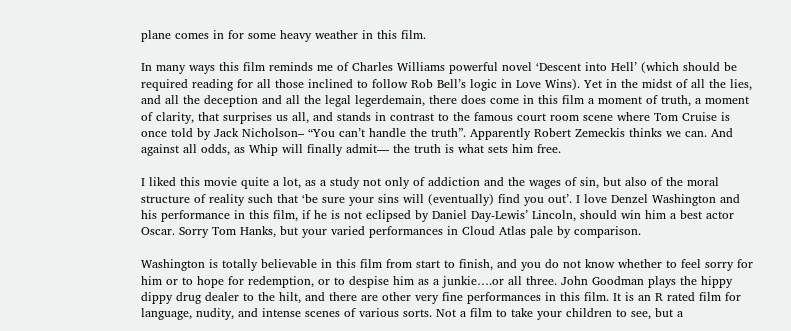plane comes in for some heavy weather in this film.

In many ways this film reminds me of Charles Williams powerful novel ‘Descent into Hell’ (which should be required reading for all those inclined to follow Rob Bell’s logic in Love Wins). Yet in the midst of all the lies, and all the deception and all the legal legerdemain, there does come in this film a moment of truth, a moment of clarity, that surprises us all, and stands in contrast to the famous court room scene where Tom Cruise is once told by Jack Nicholson– “You can’t handle the truth”. Apparently Robert Zemeckis thinks we can. And against all odds, as Whip will finally admit— the truth is what sets him free.

I liked this movie quite a lot, as a study not only of addiction and the wages of sin, but also of the moral structure of reality such that ‘be sure your sins will (eventually) find you out’. I love Denzel Washington and his performance in this film, if he is not eclipsed by Daniel Day-Lewis’ Lincoln, should win him a best actor Oscar. Sorry Tom Hanks, but your varied performances in Cloud Atlas pale by comparison.

Washington is totally believable in this film from start to finish, and you do not know whether to feel sorry for him or to hope for redemption, or to despise him as a junkie….or all three. John Goodman plays the hippy dippy drug dealer to the hilt, and there are other very fine performances in this film. It is an R rated film for language, nudity, and intense scenes of various sorts. Not a film to take your children to see, but a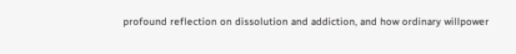profound reflection on dissolution and addiction, and how ordinary willpower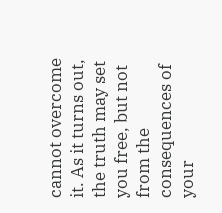cannot overcome it. As it turns out, the truth may set you free, but not from the consequences of your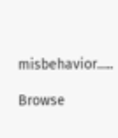misbehavior…..

Browse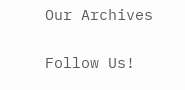Our Archives

Follow Us!